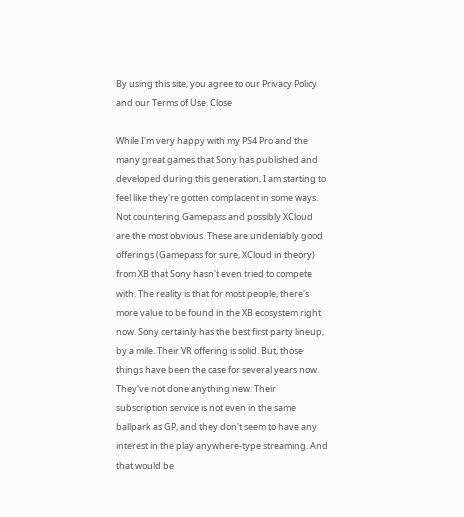By using this site, you agree to our Privacy Policy and our Terms of Use. Close

While I'm very happy with my PS4 Pro and the many great games that Sony has published and developed during this generation, I am starting to feel like they're gotten complacent in some ways. Not countering Gamepass and possibly XCloud are the most obvious. These are undeniably good offerings (Gamepass for sure, XCloud in theory) from XB that Sony hasn't even tried to compete with. The reality is that for most people, there's more value to be found in the XB ecosystem right now. Sony certainly has the best first party lineup, by a mile. Their VR offering is solid. But, those things have been the case for several years now. They've not done anything new. Their subscription service is not even in the same ballpark as GP, and they don't seem to have any interest in the play anywhere-type streaming. And that would be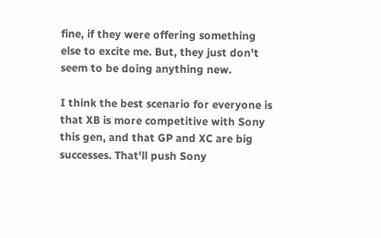fine, if they were offering something else to excite me. But, they just don't seem to be doing anything new.

I think the best scenario for everyone is that XB is more competitive with Sony this gen, and that GP and XC are big successes. That'll push Sony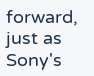forward, just as Sony's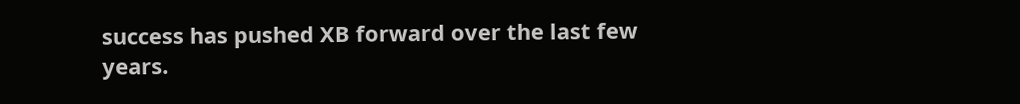success has pushed XB forward over the last few years.